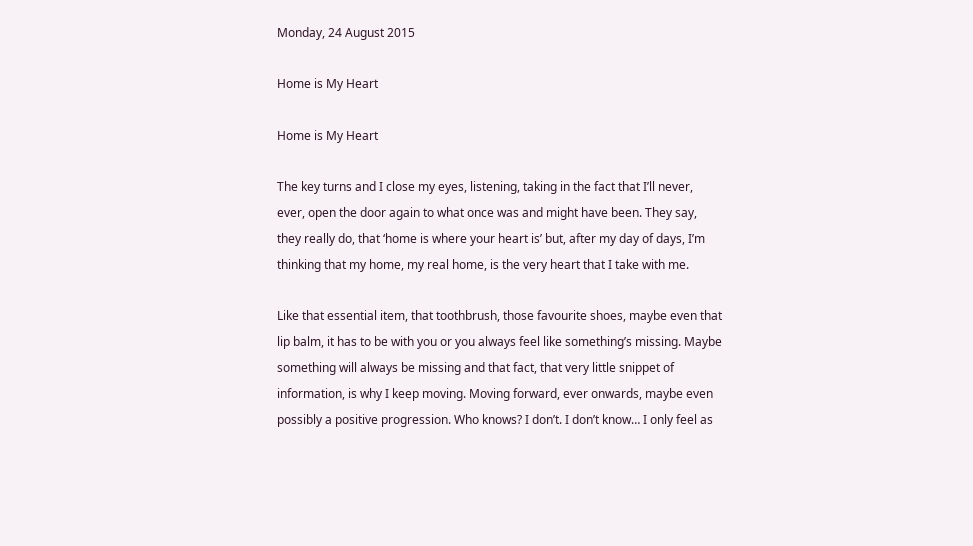Monday, 24 August 2015

Home is My Heart

Home is My Heart

The key turns and I close my eyes, listening, taking in the fact that I’ll never, ever, open the door again to what once was and might have been. They say, they really do, that ‘home is where your heart is’ but, after my day of days, I’m thinking that my home, my real home, is the very heart that I take with me.

Like that essential item, that toothbrush, those favourite shoes, maybe even that lip balm, it has to be with you or you always feel like something’s missing. Maybe something will always be missing and that fact, that very little snippet of information, is why I keep moving. Moving forward, ever onwards, maybe even possibly a positive progression. Who knows? I don’t. I don’t know… I only feel as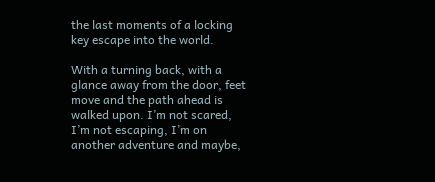the last moments of a locking key escape into the world.

With a turning back, with a glance away from the door, feet move and the path ahead is walked upon. I’m not scared, I’m not escaping, I’m on another adventure and maybe,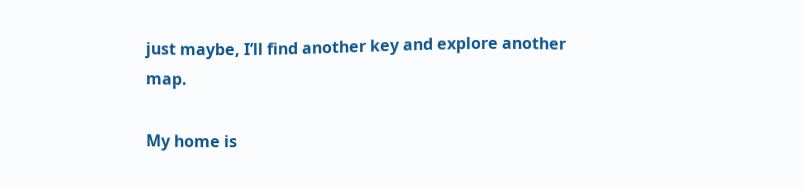just maybe, I’ll find another key and explore another map.

My home is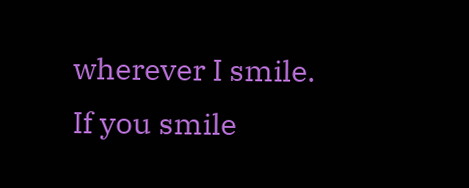wherever I smile. If you smile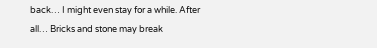back… I might even stay for a while. After all… Bricks and stone may break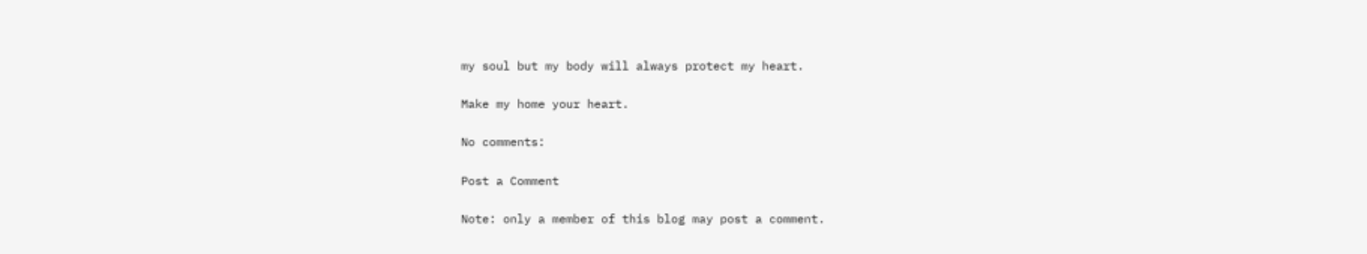my soul but my body will always protect my heart.

Make my home your heart.

No comments:

Post a Comment

Note: only a member of this blog may post a comment.